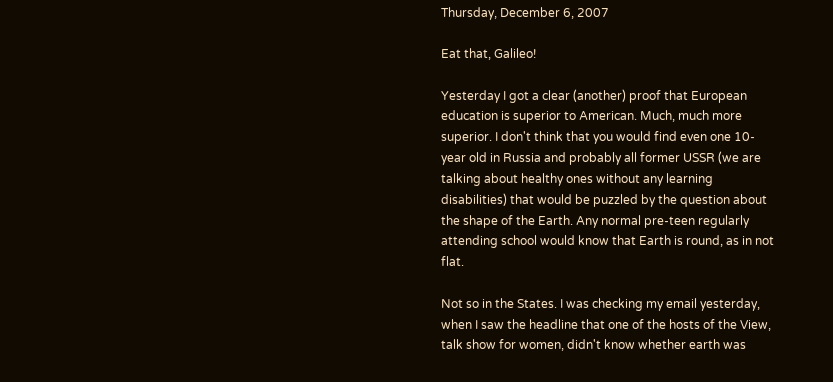Thursday, December 6, 2007

Eat that, Galileo!

Yesterday I got a clear (another) proof that European education is superior to American. Much, much more superior. I don't think that you would find even one 10-year old in Russia and probably all former USSR (we are talking about healthy ones without any learning disabilities) that would be puzzled by the question about the shape of the Earth. Any normal pre-teen regularly attending school would know that Earth is round, as in not flat.

Not so in the States. I was checking my email yesterday, when I saw the headline that one of the hosts of the View, talk show for women, didn't know whether earth was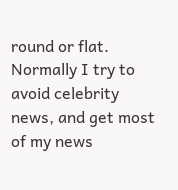round or flat. Normally I try to avoid celebrity news, and get most of my news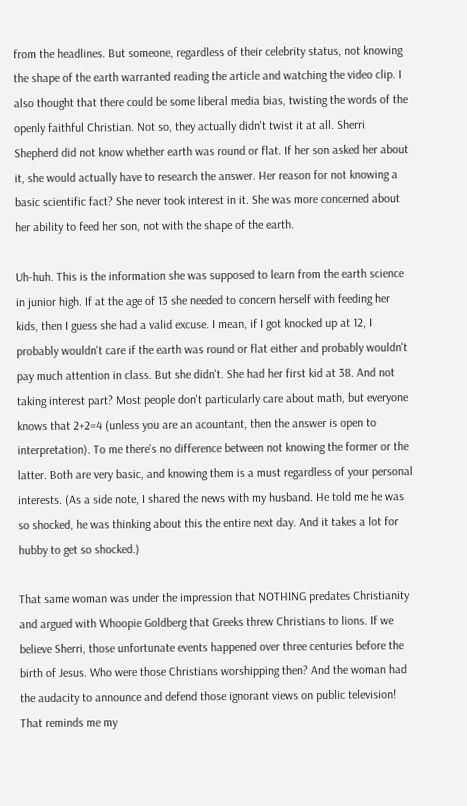from the headlines. But someone, regardless of their celebrity status, not knowing the shape of the earth warranted reading the article and watching the video clip. I also thought that there could be some liberal media bias, twisting the words of the openly faithful Christian. Not so, they actually didn't twist it at all. Sherri Shepherd did not know whether earth was round or flat. If her son asked her about it, she would actually have to research the answer. Her reason for not knowing a basic scientific fact? She never took interest in it. She was more concerned about her ability to feed her son, not with the shape of the earth.

Uh-huh. This is the information she was supposed to learn from the earth science in junior high. If at the age of 13 she needed to concern herself with feeding her kids, then I guess she had a valid excuse. I mean, if I got knocked up at 12, I probably wouldn't care if the earth was round or flat either and probably wouldn't pay much attention in class. But she didn't. She had her first kid at 38. And not taking interest part? Most people don't particularly care about math, but everyone knows that 2+2=4 (unless you are an acountant, then the answer is open to interpretation). To me there's no difference between not knowing the former or the latter. Both are very basic, and knowing them is a must regardless of your personal interests. (As a side note, I shared the news with my husband. He told me he was so shocked, he was thinking about this the entire next day. And it takes a lot for hubby to get so shocked.)

That same woman was under the impression that NOTHING predates Christianity and argued with Whoopie Goldberg that Greeks threw Christians to lions. If we believe Sherri, those unfortunate events happened over three centuries before the birth of Jesus. Who were those Christians worshipping then? And the woman had the audacity to announce and defend those ignorant views on public television! That reminds me my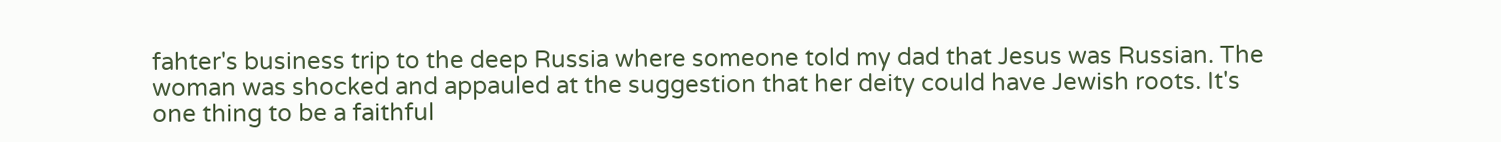fahter's business trip to the deep Russia where someone told my dad that Jesus was Russian. The woman was shocked and appauled at the suggestion that her deity could have Jewish roots. It's one thing to be a faithful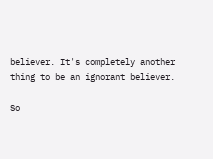believer. It's completely another thing to be an ignorant believer.

So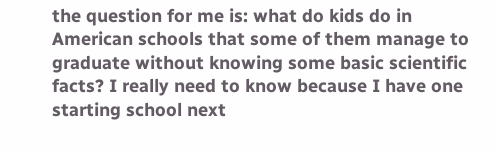the question for me is: what do kids do in American schools that some of them manage to graduate without knowing some basic scientific facts? I really need to know because I have one starting school next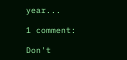year...

1 comment:

Don't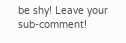be shy! Leave your sub-comment!